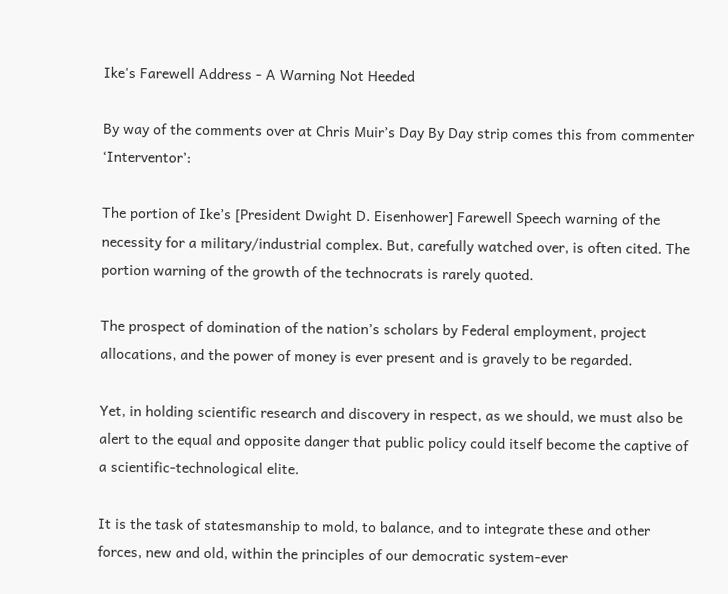Ike's Farewell Address - A Warning Not Heeded

By way of the comments over at Chris Muir’s Day By Day strip comes this from commenter ‘Interventor’:

The portion of Ike’s [President Dwight D. Eisenhower] Farewell Speech warning of the necessity for a military/industrial complex. But, carefully watched over, is often cited. The portion warning of the growth of the technocrats is rarely quoted.

The prospect of domination of the nation’s scholars by Federal employment, project allocations, and the power of money is ever present and is gravely to be regarded.

Yet, in holding scientific research and discovery in respect, as we should, we must also be alert to the equal and opposite danger that public policy could itself become the captive of a scientific-technological elite.

It is the task of statesmanship to mold, to balance, and to integrate these and other forces, new and old, within the principles of our democratic system-ever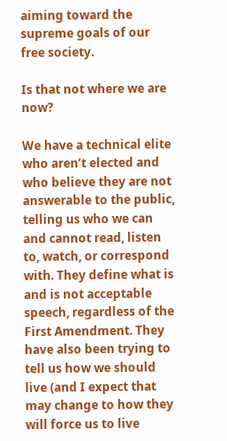aiming toward the supreme goals of our free society.

Is that not where we are now?

We have a technical elite who aren’t elected and who believe they are not answerable to the public, telling us who we can and cannot read, listen to, watch, or correspond with. They define what is and is not acceptable speech, regardless of the First Amendment. They have also been trying to tell us how we should live (and I expect that may change to how they will force us to live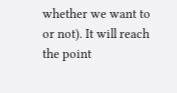whether we want to or not). It will reach the point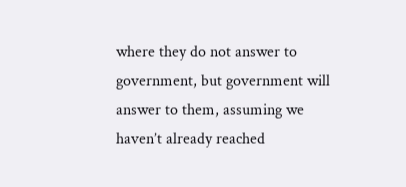where they do not answer to government, but government will answer to them, assuming we haven’t already reached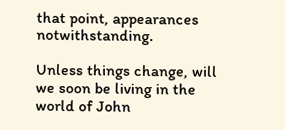that point, appearances notwithstanding.

Unless things change, will we soon be living in the world of John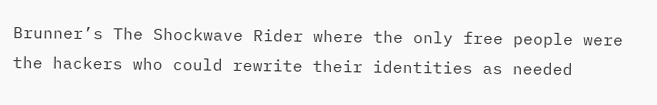Brunner’s The Shockwave Rider where the only free people were the hackers who could rewrite their identities as needed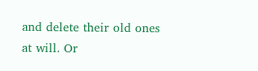and delete their old ones at will. Or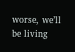worse, we’ll be living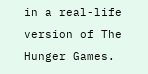in a real-life version of The Hunger Games.